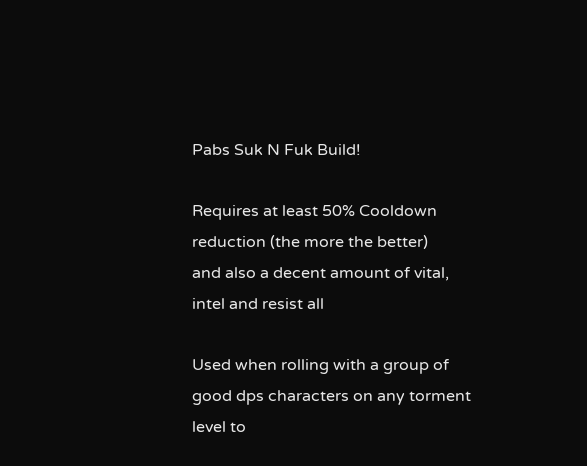Pabs Suk N Fuk Build!

Requires at least 50% Cooldown reduction (the more the better)
and also a decent amount of vital, intel and resist all

Used when rolling with a group of good dps characters on any torment level to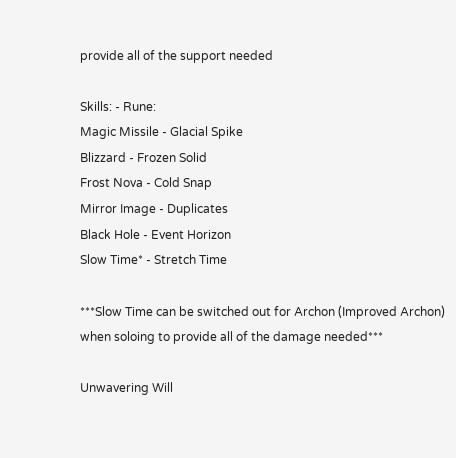provide all of the support needed

Skills: - Rune:
Magic Missile - Glacial Spike
Blizzard - Frozen Solid
Frost Nova - Cold Snap
Mirror Image - Duplicates
Black Hole - Event Horizon
Slow Time* - Stretch Time

***Slow Time can be switched out for Archon (Improved Archon) when soloing to provide all of the damage needed***

Unwavering Will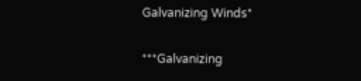Galvanizing Winds*

***Galvanizing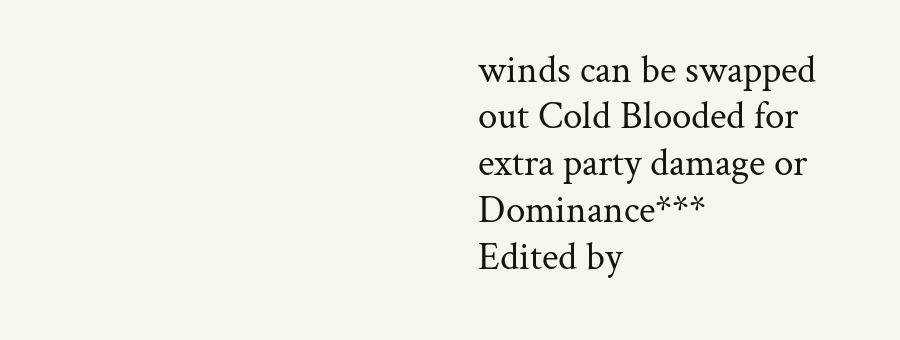winds can be swapped out Cold Blooded for extra party damage or Dominance***
Edited by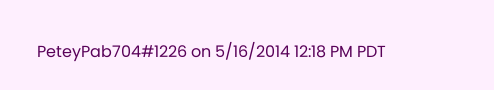PeteyPab704#1226 on 5/16/2014 12:18 PM PDT